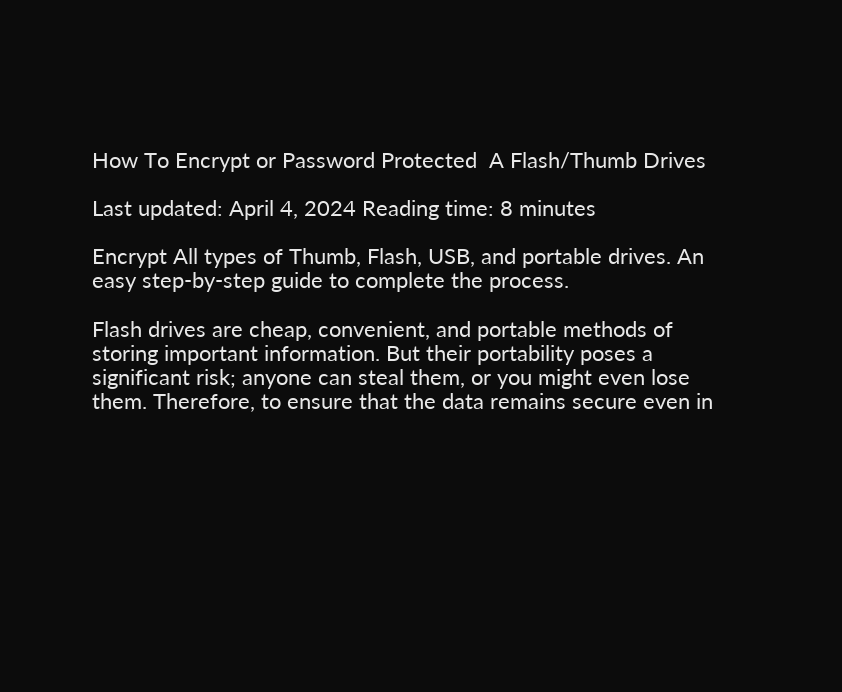How To Encrypt or Password Protected  A Flash/Thumb Drives

Last updated: April 4, 2024 Reading time: 8 minutes

Encrypt All types of Thumb, Flash, USB, and portable drives. An easy step-by-step guide to complete the process.

Flash drives are cheap, convenient, and portable methods of storing important information. But their portability poses a significant risk; anyone can steal them, or you might even lose them. Therefore, to ensure that the data remains secure even in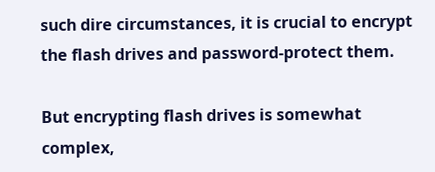such dire circumstances, it is crucial to encrypt the flash drives and password-protect them.

But encrypting flash drives is somewhat complex,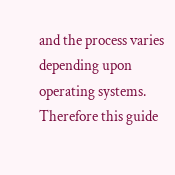and the process varies depending upon operating systems. Therefore this guide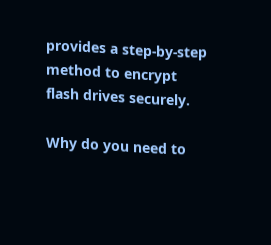provides a step-by-step method to encrypt flash drives securely.

Why do you need to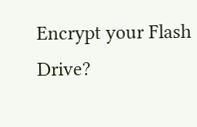Encrypt your Flash Drive?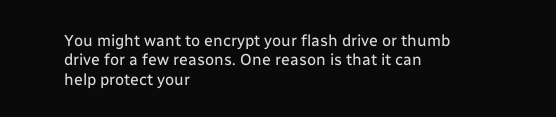You might want to encrypt your flash drive or thumb drive for a few reasons. One reason is that it can help protect your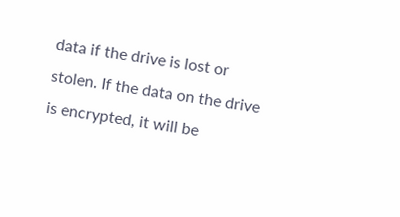data if the drive is lost or stolen. If the data on the drive is encrypted, it will be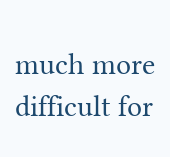much more difficult for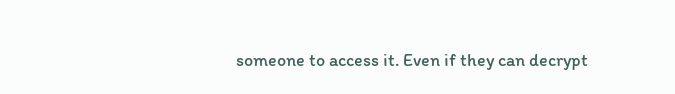someone to access it. Even if they can decrypt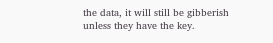the data, it will still be gibberish unless they have the key.